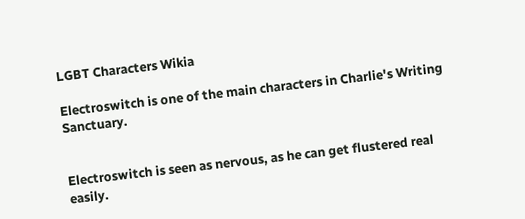LGBT Characters Wikia

Electroswitch is one of the main characters in Charlie's Writing Sanctuary.


Electroswitch is seen as nervous, as he can get flustered real easily.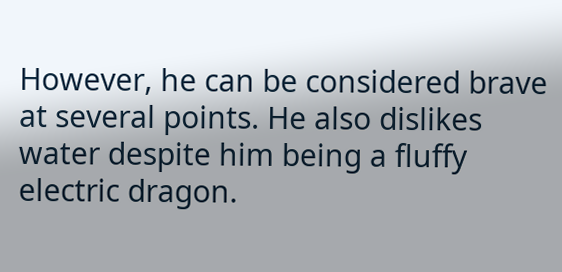However, he can be considered brave at several points. He also dislikes water despite him being a fluffy electric dragon.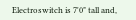Electroswitch is 7'0" tall and,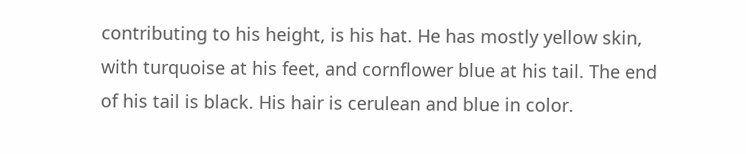contributing to his height, is his hat. He has mostly yellow skin, with turquoise at his feet, and cornflower blue at his tail. The end of his tail is black. His hair is cerulean and blue in color.